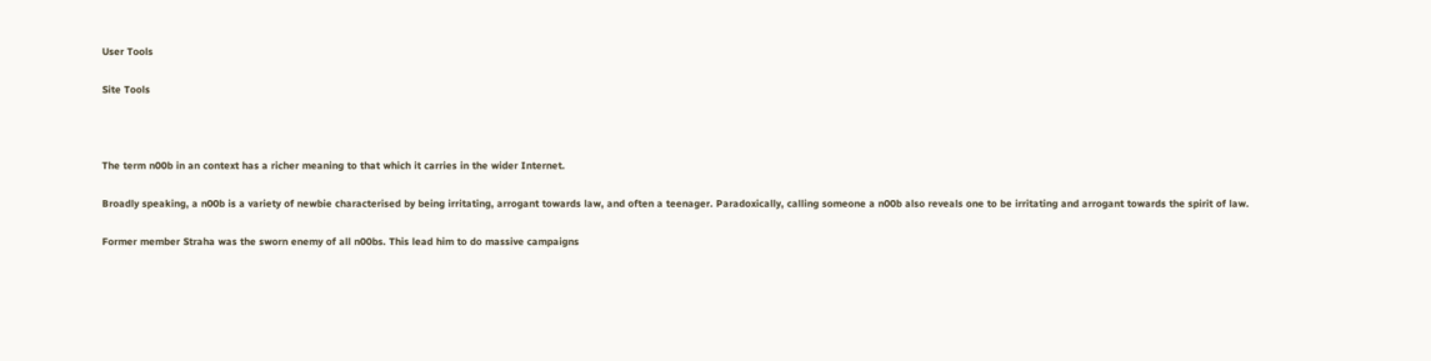User Tools

Site Tools



The term n00b in an context has a richer meaning to that which it carries in the wider Internet.

Broadly speaking, a n00b is a variety of newbie characterised by being irritating, arrogant towards law, and often a teenager. Paradoxically, calling someone a n00b also reveals one to be irritating and arrogant towards the spirit of law.

Former member Straha was the sworn enemy of all n00bs. This lead him to do massive campaigns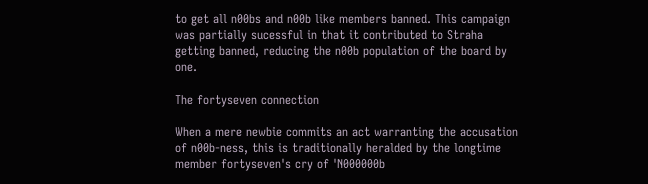to get all n00bs and n00b like members banned. This campaign was partially sucessful in that it contributed to Straha getting banned, reducing the n00b population of the board by one.

The fortyseven connection

When a mere newbie commits an act warranting the accusation of n00b-ness, this is traditionally heralded by the longtime member fortyseven's cry of 'N000000b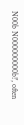N00b N000000000b!', often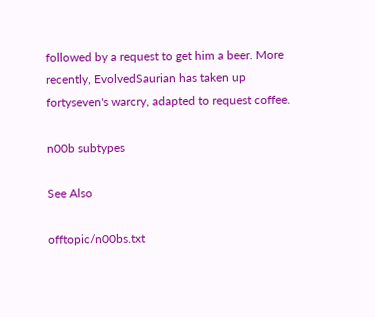followed by a request to get him a beer. More recently, EvolvedSaurian has taken up fortyseven's warcry, adapted to request coffee.

n00b subtypes

See Also

offtopic/n00bs.txt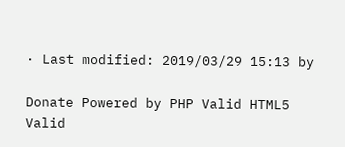· Last modified: 2019/03/29 15:13 by

Donate Powered by PHP Valid HTML5 Valid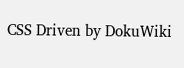CSS Driven by DokuWiki